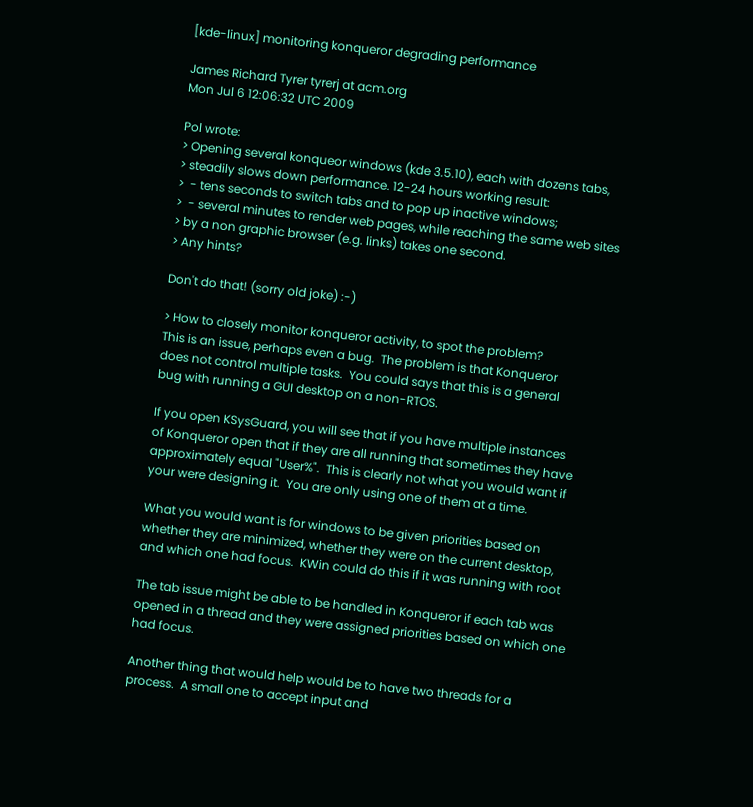[kde-linux] monitoring konqueror degrading performance

James Richard Tyrer tyrerj at acm.org
Mon Jul 6 12:06:32 UTC 2009

Pol wrote:
> Opening several konqueor windows (kde 3.5.10), each with dozens tabs,
> steadily slows down performance. 12-24 hours working result:
>  - tens seconds to switch tabs and to pop up inactive windows;
>  - several minutes to render web pages, while reaching the same web sites
> by a non graphic browser (e.g. links) takes one second.
> Any hints?

Don't do that! (sorry old joke) :-)

> How to closely monitor konqueror activity, to spot the problem?
This is an issue, perhaps even a bug.  The problem is that Konqueror
does not control multiple tasks.  You could says that this is a general
bug with running a GUI desktop on a non-RTOS.

If you open KSysGuard, you will see that if you have multiple instances
of Konqueror open that if they are all running that sometimes they have
approximately equal "User%".  This is clearly not what you would want if
your were designing it.  You are only using one of them at a time.

What you would want is for windows to be given priorities based on
whether they are minimized, whether they were on the current desktop,
and which one had focus.  KWin could do this if it was running with root

The tab issue might be able to be handled in Konqueror if each tab was
opened in a thread and they were assigned priorities based on which one
had focus.

Another thing that would help would be to have two threads for a
process.  A small one to accept input and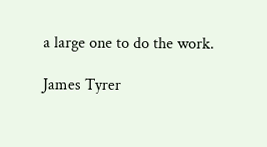a large one to do the work.

James Tyrer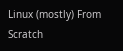Linux (mostly) From Scratch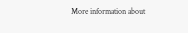More information about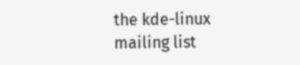the kde-linux mailing list